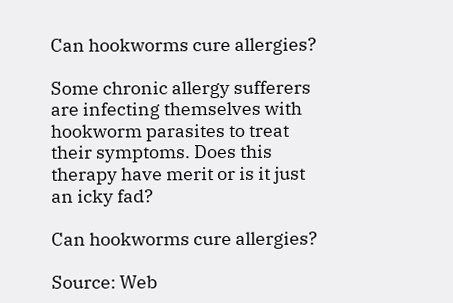Can hookworms cure allergies?

Some chronic allergy sufferers are infecting themselves with hookworm parasites to treat their symptoms. Does this therapy have merit or is it just an icky fad?

Can hookworms cure allergies?

Source: Web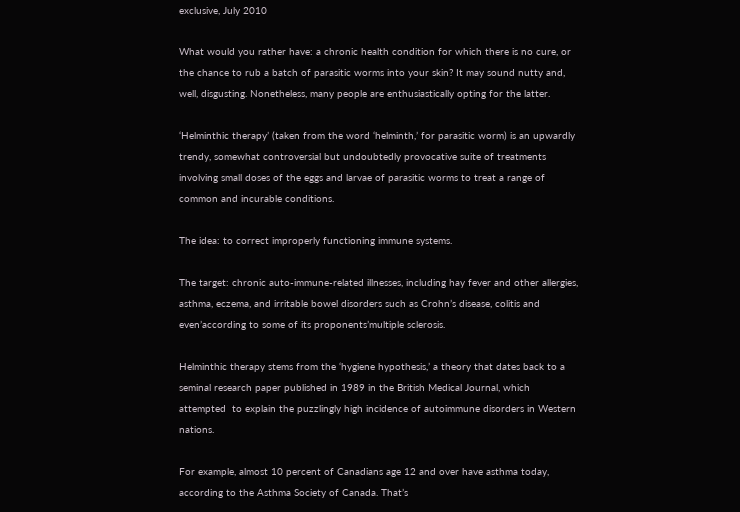exclusive, July 2010

What would you rather have: a chronic health condition for which there is no cure, or the chance to rub a batch of parasitic worms into your skin? It may sound nutty and, well, disgusting. Nonetheless, many people are enthusiastically opting for the latter.

‘Helminthic therapy’ (taken from the word ‘helminth,’ for parasitic worm) is an upwardly trendy, somewhat controversial but undoubtedly provocative suite of treatments involving small doses of the eggs and larvae of parasitic worms to treat a range of common and incurable conditions.

The idea: to correct improperly functioning immune systems.

The target: chronic auto-immune-related illnesses, including hay fever and other allergies, asthma, eczema, and irritable bowel disorders such as Crohn’s disease, colitis and even’according to some of its proponents’multiple sclerosis.

Helminthic therapy stems from the ‘hygiene hypothesis,’ a theory that dates back to a seminal research paper published in 1989 in the British Medical Journal, which attempted  to explain the puzzlingly high incidence of autoimmune disorders in Western nations.

For example, almost 10 percent of Canadians age 12 and over have asthma today, according to the Asthma Society of Canada. That’s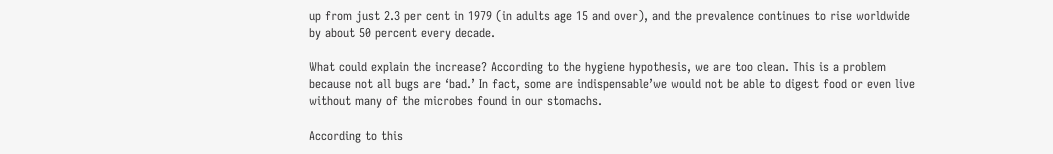up from just 2.3 per cent in 1979 (in adults age 15 and over), and the prevalence continues to rise worldwide by about 50 percent every decade.

What could explain the increase? According to the hygiene hypothesis, we are too clean. This is a problem because not all bugs are ‘bad.’ In fact, some are indispensable’we would not be able to digest food or even live without many of the microbes found in our stomachs.

According to this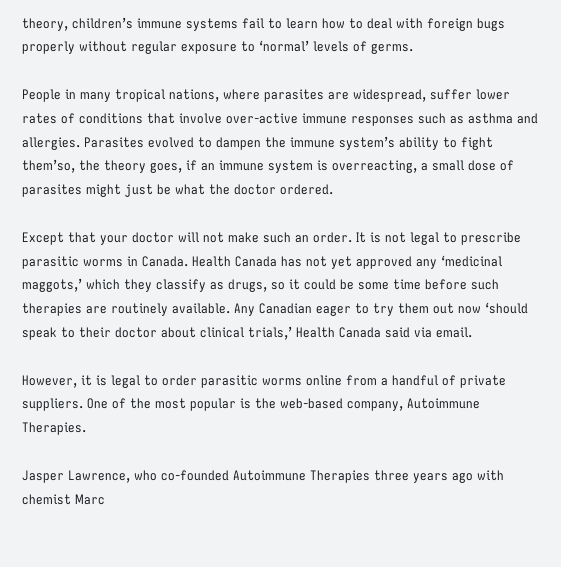theory, children’s immune systems fail to learn how to deal with foreign bugs properly without regular exposure to ‘normal’ levels of germs.

People in many tropical nations, where parasites are widespread, suffer lower rates of conditions that involve over-active immune responses such as asthma and allergies. Parasites evolved to dampen the immune system’s ability to fight them’so, the theory goes, if an immune system is overreacting, a small dose of parasites might just be what the doctor ordered.

Except that your doctor will not make such an order. It is not legal to prescribe parasitic worms in Canada. Health Canada has not yet approved any ‘medicinal maggots,’ which they classify as drugs, so it could be some time before such therapies are routinely available. Any Canadian eager to try them out now ‘should speak to their doctor about clinical trials,’ Health Canada said via email.

However, it is legal to order parasitic worms online from a handful of private suppliers. One of the most popular is the web-based company, Autoimmune Therapies.

Jasper Lawrence, who co-founded Autoimmune Therapies three years ago with chemist Marc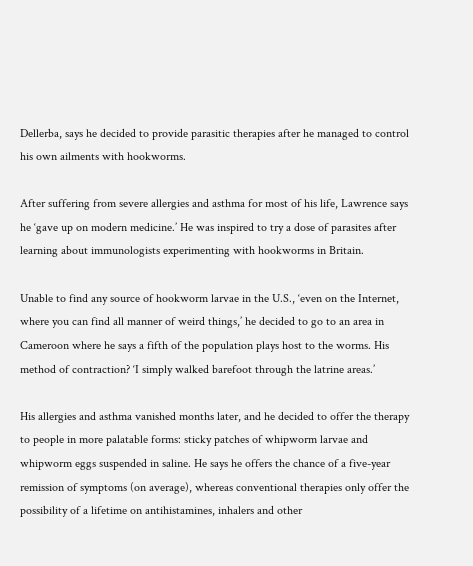Dellerba, says he decided to provide parasitic therapies after he managed to control his own ailments with hookworms.

After suffering from severe allergies and asthma for most of his life, Lawrence says he ‘gave up on modern medicine.’ He was inspired to try a dose of parasites after learning about immunologists experimenting with hookworms in Britain.

Unable to find any source of hookworm larvae in the U.S., ‘even on the Internet, where you can find all manner of weird things,’ he decided to go to an area in Cameroon where he says a fifth of the population plays host to the worms. His method of contraction? ‘I simply walked barefoot through the latrine areas.’

His allergies and asthma vanished months later, and he decided to offer the therapy to people in more palatable forms: sticky patches of whipworm larvae and whipworm eggs suspended in saline. He says he offers the chance of a five-year remission of symptoms (on average), whereas conventional therapies only offer the possibility of a lifetime on antihistamines, inhalers and other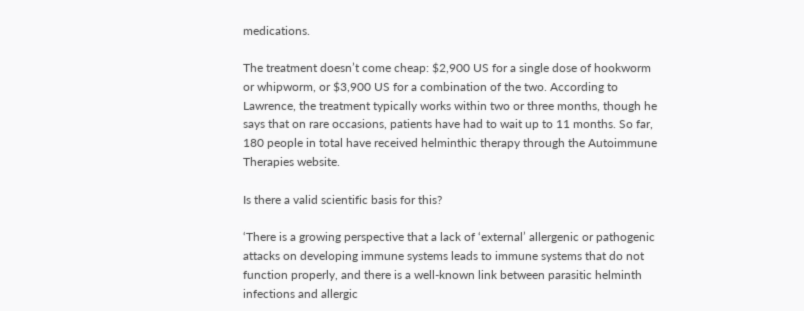medications.

The treatment doesn’t come cheap: $2,900 US for a single dose of hookworm or whipworm, or $3,900 US for a combination of the two. According to Lawrence, the treatment typically works within two or three months, though he says that on rare occasions, patients have had to wait up to 11 months. So far, 180 people in total have received helminthic therapy through the Autoimmune Therapies website.

Is there a valid scientific basis for this?

‘There is a growing perspective that a lack of ‘external’ allergenic or pathogenic attacks on developing immune systems leads to immune systems that do not function properly, and there is a well-known link between parasitic helminth infections and allergic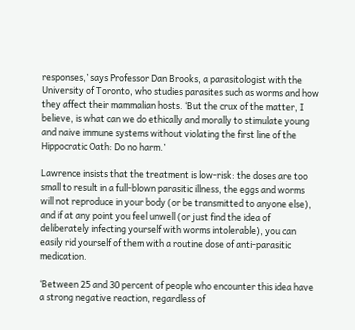responses,’ says Professor Dan Brooks, a parasitologist with the University of Toronto, who studies parasites such as worms and how they affect their mammalian hosts. ‘But the crux of the matter, I believe, is what can we do ethically and morally to stimulate young and naive immune systems without violating the first line of the Hippocratic Oath: Do no harm.’

Lawrence insists that the treatment is low-risk: the doses are too small to result in a full-blown parasitic illness, the eggs and worms will not reproduce in your body (or be transmitted to anyone else), and if at any point you feel unwell (or just find the idea of deliberately infecting yourself with worms intolerable), you can easily rid yourself of them with a routine dose of anti-parasitic medication.

‘Between 25 and 30 percent of people who encounter this idea have a strong negative reaction, regardless of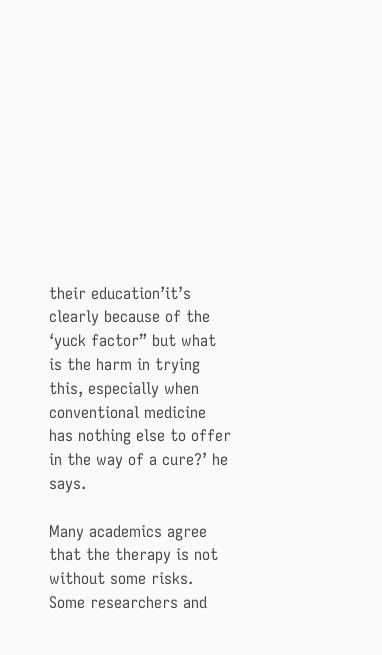their education’it’s clearly because of the ‘yuck factor” but what is the harm in trying this, especially when conventional medicine has nothing else to offer in the way of a cure?’ he says.

Many academics agree that the therapy is not without some risks. Some researchers and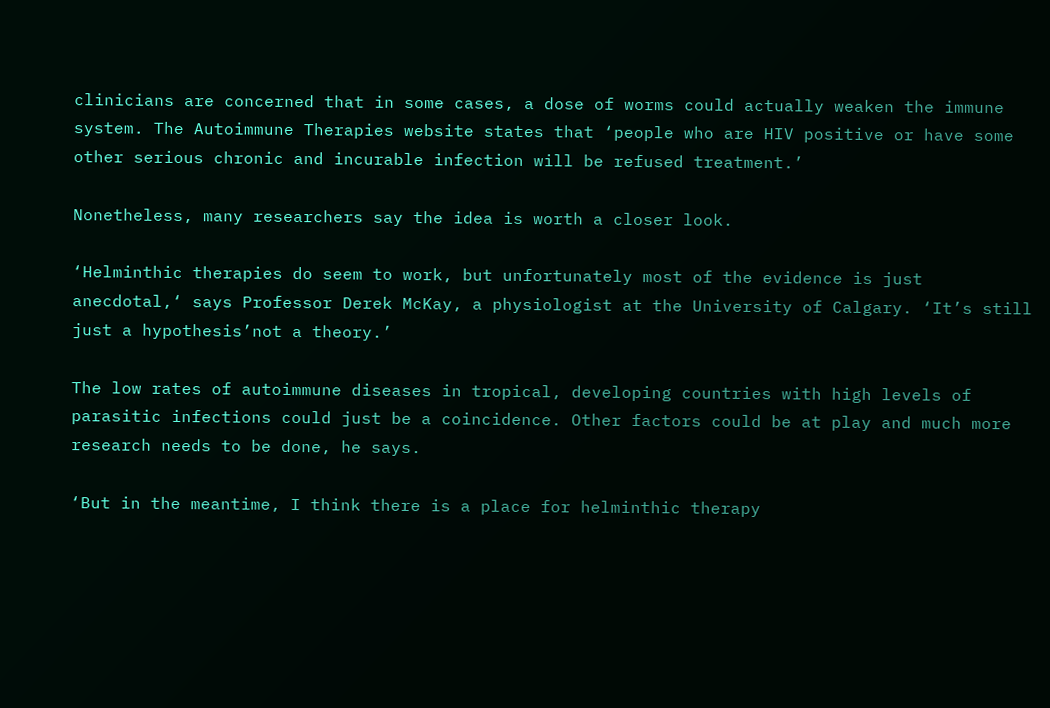clinicians are concerned that in some cases, a dose of worms could actually weaken the immune system. The Autoimmune Therapies website states that ‘people who are HIV positive or have some other serious chronic and incurable infection will be refused treatment.’

Nonetheless, many researchers say the idea is worth a closer look.

‘Helminthic therapies do seem to work, but unfortunately most of the evidence is just anecdotal,‘ says Professor Derek McKay, a physiologist at the University of Calgary. ‘It’s still just a hypothesis’not a theory.’

The low rates of autoimmune diseases in tropical, developing countries with high levels of parasitic infections could just be a coincidence. Other factors could be at play and much more research needs to be done, he says.

‘But in the meantime, I think there is a place for helminthic therapy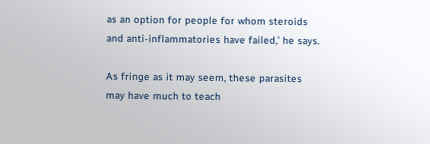as an option for people for whom steroids and anti-inflammatories have failed,’ he says.

As fringe as it may seem, these parasites may have much to teach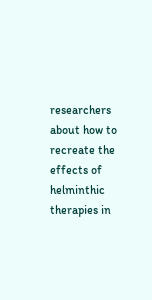researchers about how to recreate the effects of helminthic therapies in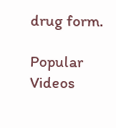drug form.

Popular Videos